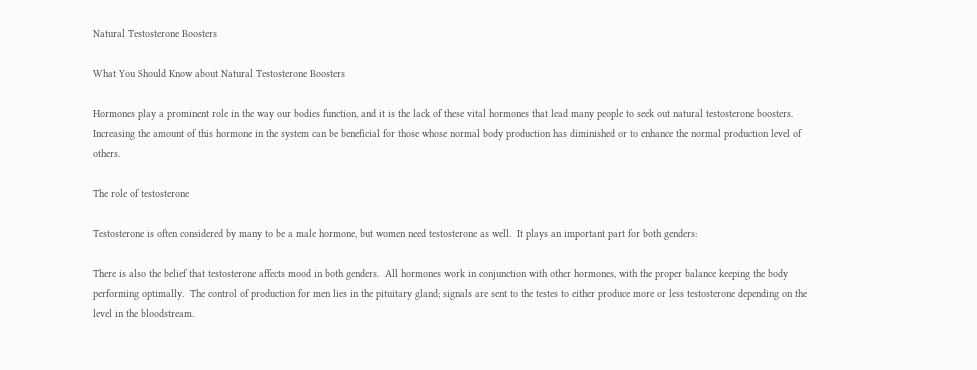Natural Testosterone Boosters

What You Should Know about Natural Testosterone Boosters

Hormones play a prominent role in the way our bodies function, and it is the lack of these vital hormones that lead many people to seek out natural testosterone boosters. Increasing the amount of this hormone in the system can be beneficial for those whose normal body production has diminished or to enhance the normal production level of others.

The role of testosterone

Testosterone is often considered by many to be a male hormone, but women need testosterone as well.  It plays an important part for both genders:

There is also the belief that testosterone affects mood in both genders.  All hormones work in conjunction with other hormones, with the proper balance keeping the body performing optimally.  The control of production for men lies in the pituitary gland; signals are sent to the testes to either produce more or less testosterone depending on the level in the bloodstream.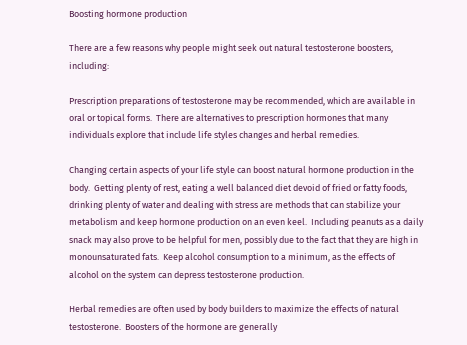Boosting hormone production

There are a few reasons why people might seek out natural testosterone boosters, including:

Prescription preparations of testosterone may be recommended, which are available in oral or topical forms.  There are alternatives to prescription hormones that many individuals explore that include life styles changes and herbal remedies.

Changing certain aspects of your life style can boost natural hormone production in the body.  Getting plenty of rest, eating a well balanced diet devoid of fried or fatty foods, drinking plenty of water and dealing with stress are methods that can stabilize your metabolism and keep hormone production on an even keel.  Including peanuts as a daily snack may also prove to be helpful for men, possibly due to the fact that they are high in monounsaturated fats.  Keep alcohol consumption to a minimum, as the effects of alcohol on the system can depress testosterone production.

Herbal remedies are often used by body builders to maximize the effects of natural testosterone.  Boosters of the hormone are generally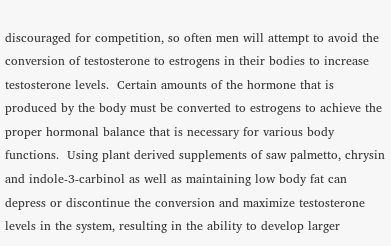discouraged for competition, so often men will attempt to avoid the conversion of testosterone to estrogens in their bodies to increase testosterone levels.  Certain amounts of the hormone that is produced by the body must be converted to estrogens to achieve the proper hormonal balance that is necessary for various body functions.  Using plant derived supplements of saw palmetto, chrysin and indole-3-carbinol as well as maintaining low body fat can depress or discontinue the conversion and maximize testosterone levels in the system, resulting in the ability to develop larger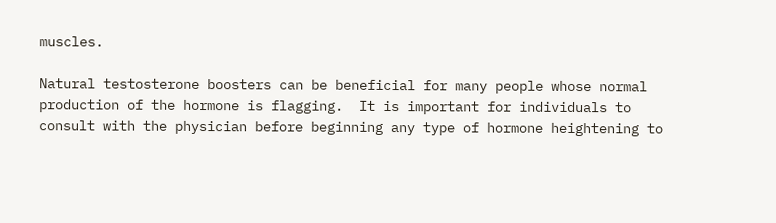muscles.

Natural testosterone boosters can be beneficial for many people whose normal production of the hormone is flagging.  It is important for individuals to consult with the physician before beginning any type of hormone heightening to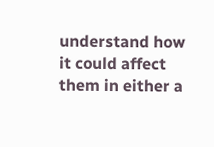understand how it could affect them in either a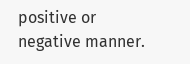positive or negative manner.